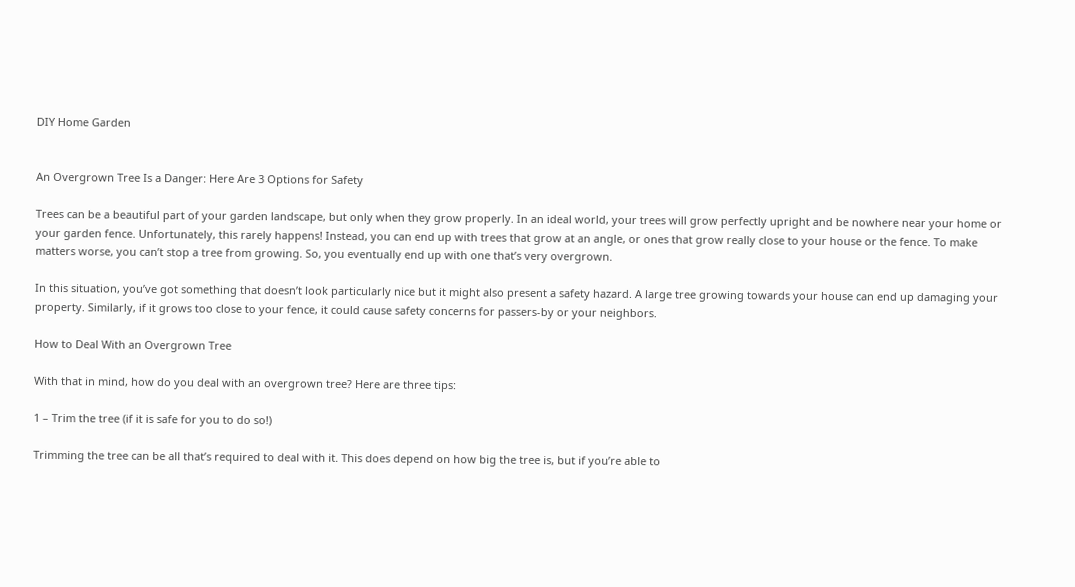DIY Home Garden


An Overgrown Tree Is a Danger: Here Are 3 Options for Safety

Trees can be a beautiful part of your garden landscape, but only when they grow properly. In an ideal world, your trees will grow perfectly upright and be nowhere near your home or your garden fence. Unfortunately, this rarely happens! Instead, you can end up with trees that grow at an angle, or ones that grow really close to your house or the fence. To make matters worse, you can’t stop a tree from growing. So, you eventually end up with one that’s very overgrown.

In this situation, you’ve got something that doesn’t look particularly nice but it might also present a safety hazard. A large tree growing towards your house can end up damaging your property. Similarly, if it grows too close to your fence, it could cause safety concerns for passers-by or your neighbors.

How to Deal With an Overgrown Tree

With that in mind, how do you deal with an overgrown tree? Here are three tips:

1 – Trim the tree (if it is safe for you to do so!)

Trimming the tree can be all that’s required to deal with it. This does depend on how big the tree is, but if you’re able to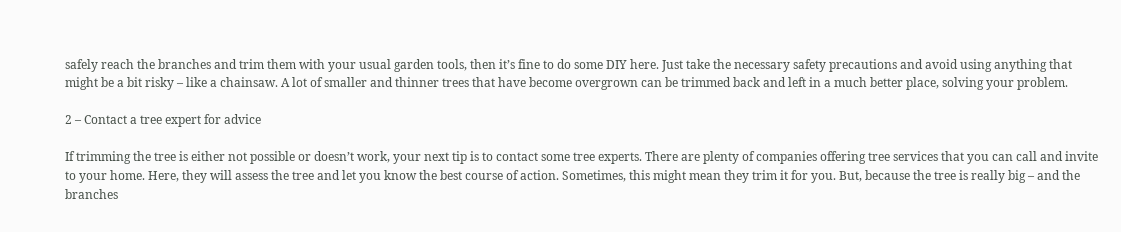safely reach the branches and trim them with your usual garden tools, then it’s fine to do some DIY here. Just take the necessary safety precautions and avoid using anything that might be a bit risky – like a chainsaw. A lot of smaller and thinner trees that have become overgrown can be trimmed back and left in a much better place, solving your problem.

2 – Contact a tree expert for advice

If trimming the tree is either not possible or doesn’t work, your next tip is to contact some tree experts. There are plenty of companies offering tree services that you can call and invite to your home. Here, they will assess the tree and let you know the best course of action. Sometimes, this might mean they trim it for you. But, because the tree is really big – and the branches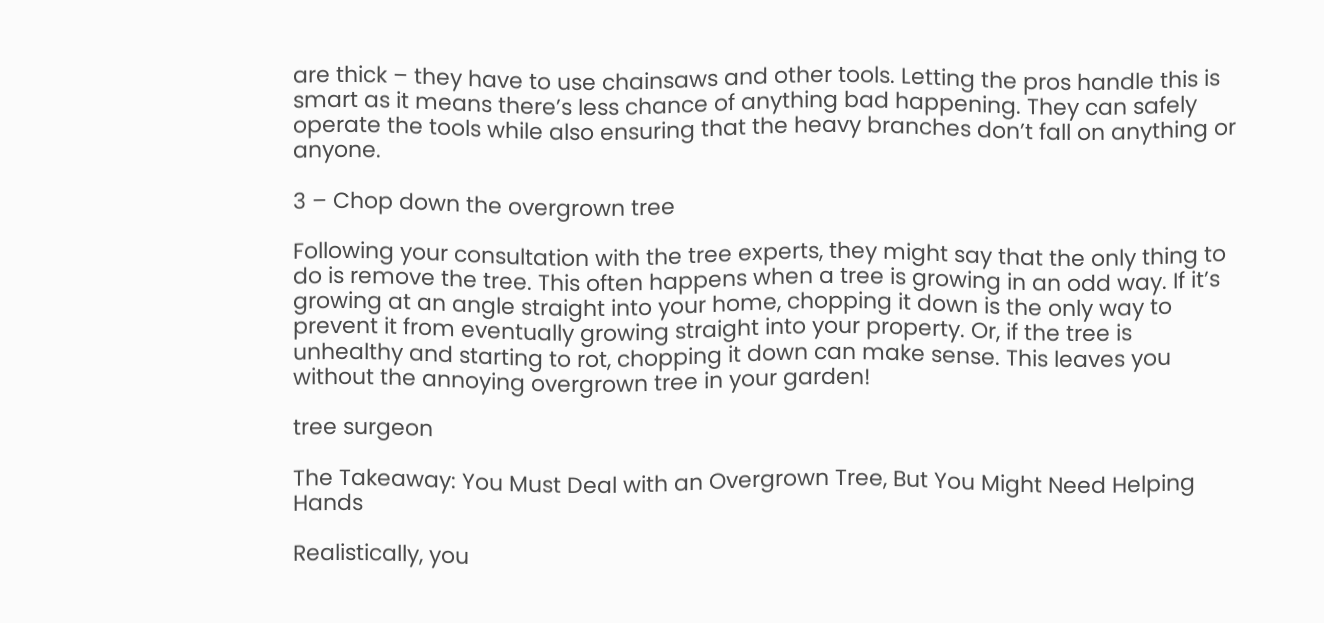are thick – they have to use chainsaws and other tools. Letting the pros handle this is smart as it means there’s less chance of anything bad happening. They can safely operate the tools while also ensuring that the heavy branches don’t fall on anything or anyone.

3 – Chop down the overgrown tree

Following your consultation with the tree experts, they might say that the only thing to do is remove the tree. This often happens when a tree is growing in an odd way. If it’s growing at an angle straight into your home, chopping it down is the only way to prevent it from eventually growing straight into your property. Or, if the tree is unhealthy and starting to rot, chopping it down can make sense. This leaves you without the annoying overgrown tree in your garden!

tree surgeon

The Takeaway: You Must Deal with an Overgrown Tree, But You Might Need Helping Hands

Realistically, you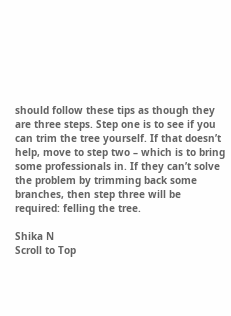should follow these tips as though they are three steps. Step one is to see if you can trim the tree yourself. If that doesn’t help, move to step two – which is to bring some professionals in. If they can’t solve the problem by trimming back some branches, then step three will be required: felling the tree.

Shika N
Scroll to Top